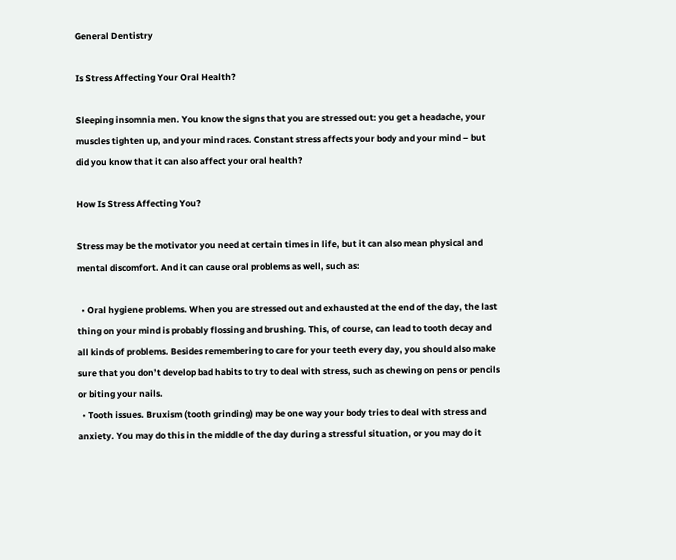General Dentistry

Is Stress Affecting Your Oral Health?

Sleeping insomnia men. You know the signs that you are stressed out: you get a headache, your muscles tighten up, and your mind races. Constant stress affects your body and your mind – but did you know that it can also affect your oral health?

How Is Stress Affecting You?

Stress may be the motivator you need at certain times in life, but it can also mean physical and mental discomfort. And it can cause oral problems as well, such as:

  • Oral hygiene problems. When you are stressed out and exhausted at the end of the day, the last thing on your mind is probably flossing and brushing. This, of course, can lead to tooth decay and all kinds of problems. Besides remembering to care for your teeth every day, you should also make sure that you don’t develop bad habits to try to deal with stress, such as chewing on pens or pencils or biting your nails.
  • Tooth issues. Bruxism (tooth grinding) may be one way your body tries to deal with stress and anxiety. You may do this in the middle of the day during a stressful situation, or you may do it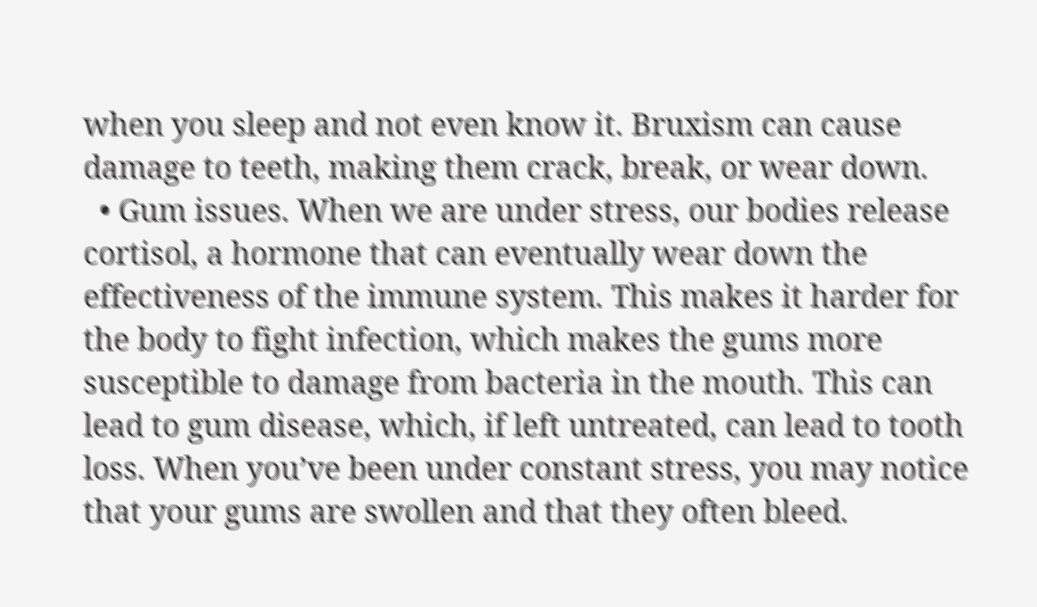when you sleep and not even know it. Bruxism can cause damage to teeth, making them crack, break, or wear down.
  • Gum issues. When we are under stress, our bodies release cortisol, a hormone that can eventually wear down the effectiveness of the immune system. This makes it harder for the body to fight infection, which makes the gums more susceptible to damage from bacteria in the mouth. This can lead to gum disease, which, if left untreated, can lead to tooth loss. When you’ve been under constant stress, you may notice that your gums are swollen and that they often bleed.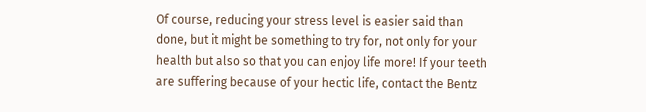Of course, reducing your stress level is easier said than done, but it might be something to try for, not only for your health but also so that you can enjoy life more! If your teeth are suffering because of your hectic life, contact the Bentz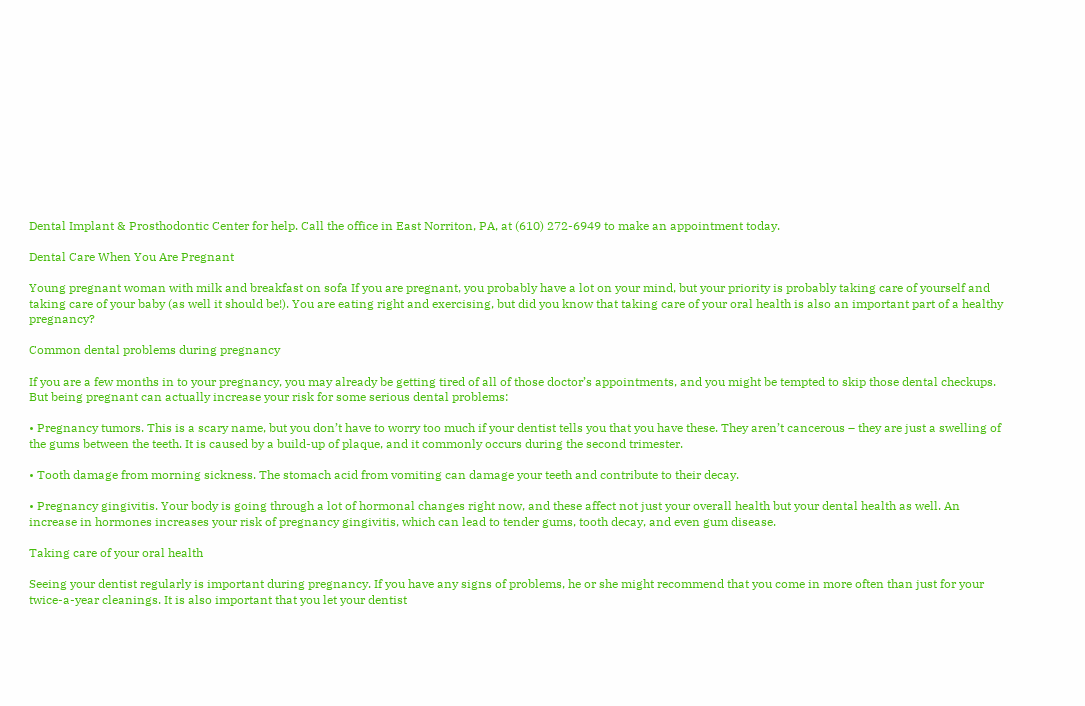Dental Implant & Prosthodontic Center for help. Call the office in East Norriton, PA, at (610) 272-6949 to make an appointment today.

Dental Care When You Are Pregnant

Young pregnant woman with milk and breakfast on sofa If you are pregnant, you probably have a lot on your mind, but your priority is probably taking care of yourself and taking care of your baby (as well it should be!). You are eating right and exercising, but did you know that taking care of your oral health is also an important part of a healthy pregnancy?

Common dental problems during pregnancy

If you are a few months in to your pregnancy, you may already be getting tired of all of those doctor’s appointments, and you might be tempted to skip those dental checkups. But being pregnant can actually increase your risk for some serious dental problems:

• Pregnancy tumors. This is a scary name, but you don’t have to worry too much if your dentist tells you that you have these. They aren’t cancerous – they are just a swelling of the gums between the teeth. It is caused by a build-up of plaque, and it commonly occurs during the second trimester.

• Tooth damage from morning sickness. The stomach acid from vomiting can damage your teeth and contribute to their decay.

• Pregnancy gingivitis. Your body is going through a lot of hormonal changes right now, and these affect not just your overall health but your dental health as well. An increase in hormones increases your risk of pregnancy gingivitis, which can lead to tender gums, tooth decay, and even gum disease.

Taking care of your oral health

Seeing your dentist regularly is important during pregnancy. If you have any signs of problems, he or she might recommend that you come in more often than just for your twice-a-year cleanings. It is also important that you let your dentist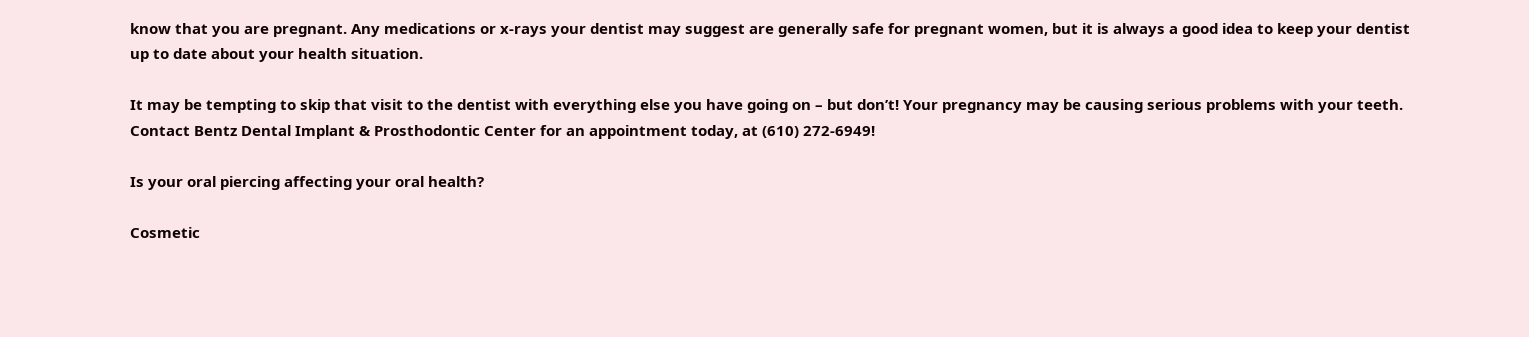know that you are pregnant. Any medications or x-rays your dentist may suggest are generally safe for pregnant women, but it is always a good idea to keep your dentist up to date about your health situation.

It may be tempting to skip that visit to the dentist with everything else you have going on – but don’t! Your pregnancy may be causing serious problems with your teeth. Contact Bentz Dental Implant & Prosthodontic Center for an appointment today, at (610) 272-6949!

Is your oral piercing affecting your oral health?

Cosmetic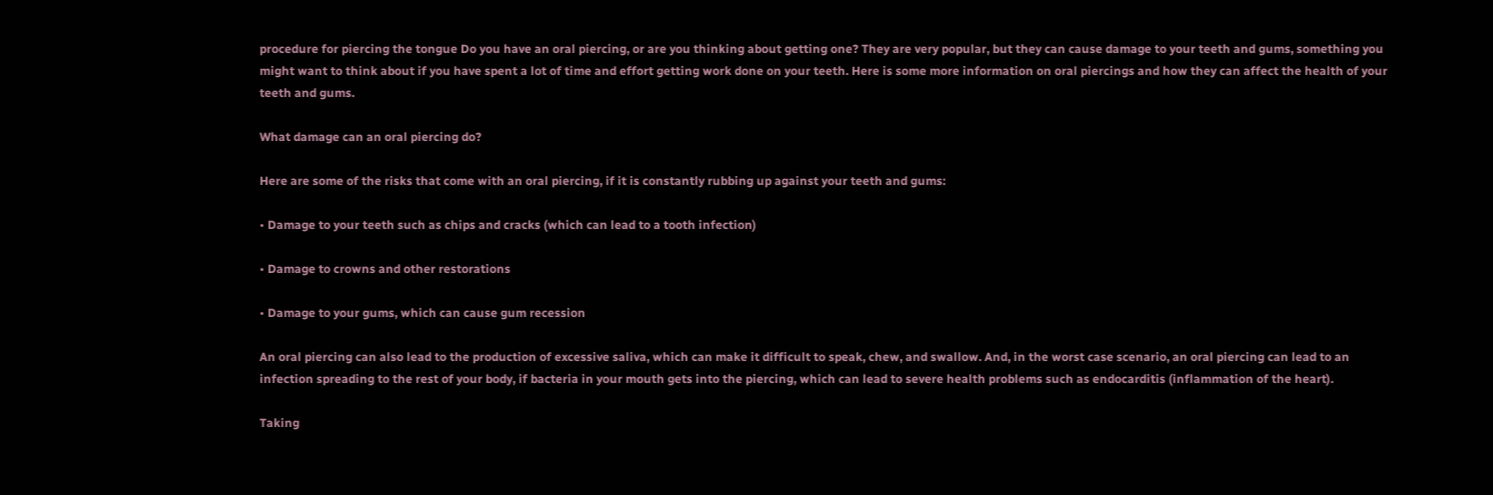procedure for piercing the tongue Do you have an oral piercing, or are you thinking about getting one? They are very popular, but they can cause damage to your teeth and gums, something you might want to think about if you have spent a lot of time and effort getting work done on your teeth. Here is some more information on oral piercings and how they can affect the health of your teeth and gums.

What damage can an oral piercing do?

Here are some of the risks that come with an oral piercing, if it is constantly rubbing up against your teeth and gums:

• Damage to your teeth such as chips and cracks (which can lead to a tooth infection)

• Damage to crowns and other restorations

• Damage to your gums, which can cause gum recession

An oral piercing can also lead to the production of excessive saliva, which can make it difficult to speak, chew, and swallow. And, in the worst case scenario, an oral piercing can lead to an infection spreading to the rest of your body, if bacteria in your mouth gets into the piercing, which can lead to severe health problems such as endocarditis (inflammation of the heart).

Taking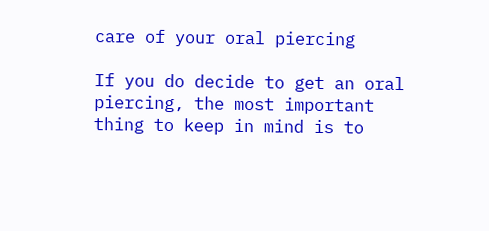care of your oral piercing

If you do decide to get an oral piercing, the most important thing to keep in mind is to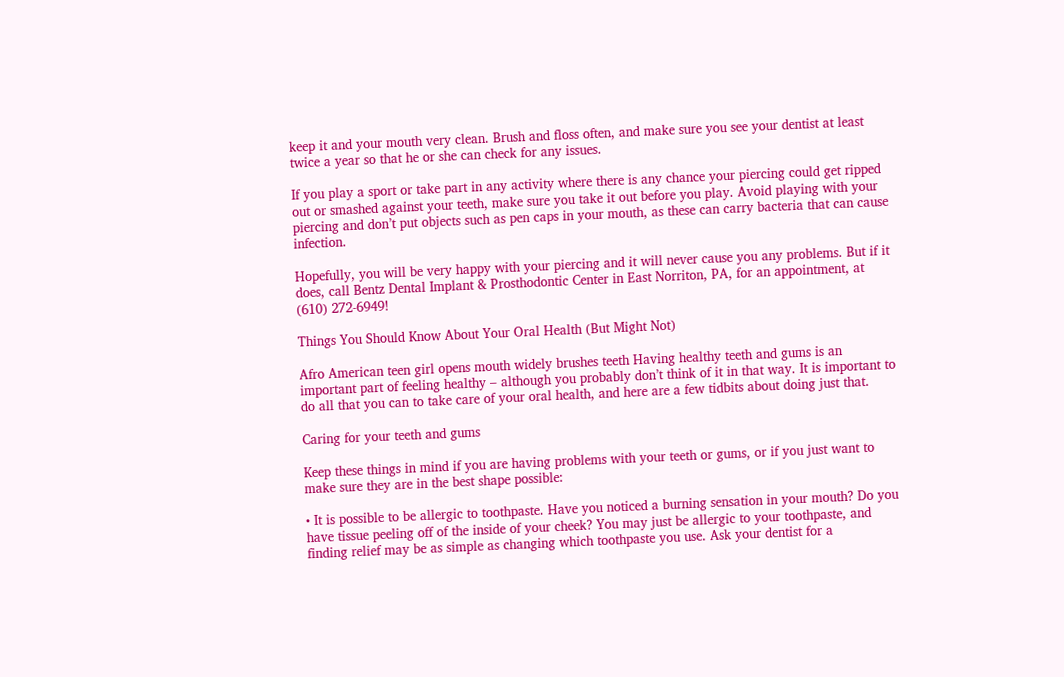keep it and your mouth very clean. Brush and floss often, and make sure you see your dentist at least twice a year so that he or she can check for any issues.

If you play a sport or take part in any activity where there is any chance your piercing could get ripped out or smashed against your teeth, make sure you take it out before you play. Avoid playing with your piercing and don’t put objects such as pen caps in your mouth, as these can carry bacteria that can cause infection.

Hopefully, you will be very happy with your piercing and it will never cause you any problems. But if it does, call Bentz Dental Implant & Prosthodontic Center in East Norriton, PA, for an appointment, at (610) 272-6949!

Things You Should Know About Your Oral Health (But Might Not)

Afro American teen girl opens mouth widely brushes teeth Having healthy teeth and gums is an important part of feeling healthy – although you probably don’t think of it in that way. It is important to do all that you can to take care of your oral health, and here are a few tidbits about doing just that.

Caring for your teeth and gums

Keep these things in mind if you are having problems with your teeth or gums, or if you just want to make sure they are in the best shape possible:

• It is possible to be allergic to toothpaste. Have you noticed a burning sensation in your mouth? Do you have tissue peeling off of the inside of your cheek? You may just be allergic to your toothpaste, and finding relief may be as simple as changing which toothpaste you use. Ask your dentist for a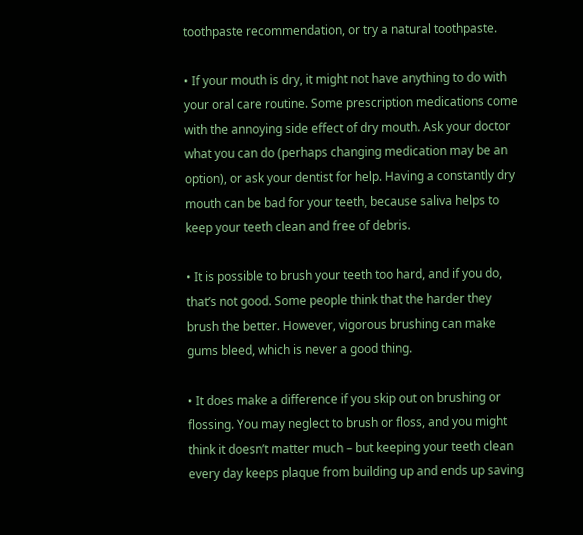toothpaste recommendation, or try a natural toothpaste.

• If your mouth is dry, it might not have anything to do with your oral care routine. Some prescription medications come with the annoying side effect of dry mouth. Ask your doctor what you can do (perhaps changing medication may be an option), or ask your dentist for help. Having a constantly dry mouth can be bad for your teeth, because saliva helps to keep your teeth clean and free of debris.

• It is possible to brush your teeth too hard, and if you do, that’s not good. Some people think that the harder they brush the better. However, vigorous brushing can make gums bleed, which is never a good thing.

• It does make a difference if you skip out on brushing or flossing. You may neglect to brush or floss, and you might think it doesn’t matter much – but keeping your teeth clean every day keeps plaque from building up and ends up saving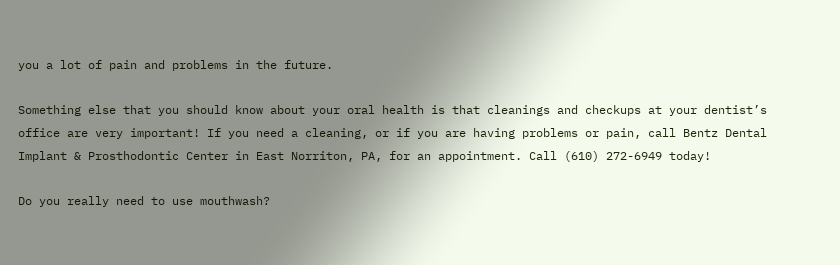you a lot of pain and problems in the future.

Something else that you should know about your oral health is that cleanings and checkups at your dentist’s office are very important! If you need a cleaning, or if you are having problems or pain, call Bentz Dental Implant & Prosthodontic Center in East Norriton, PA, for an appointment. Call (610) 272-6949 today!

Do you really need to use mouthwash?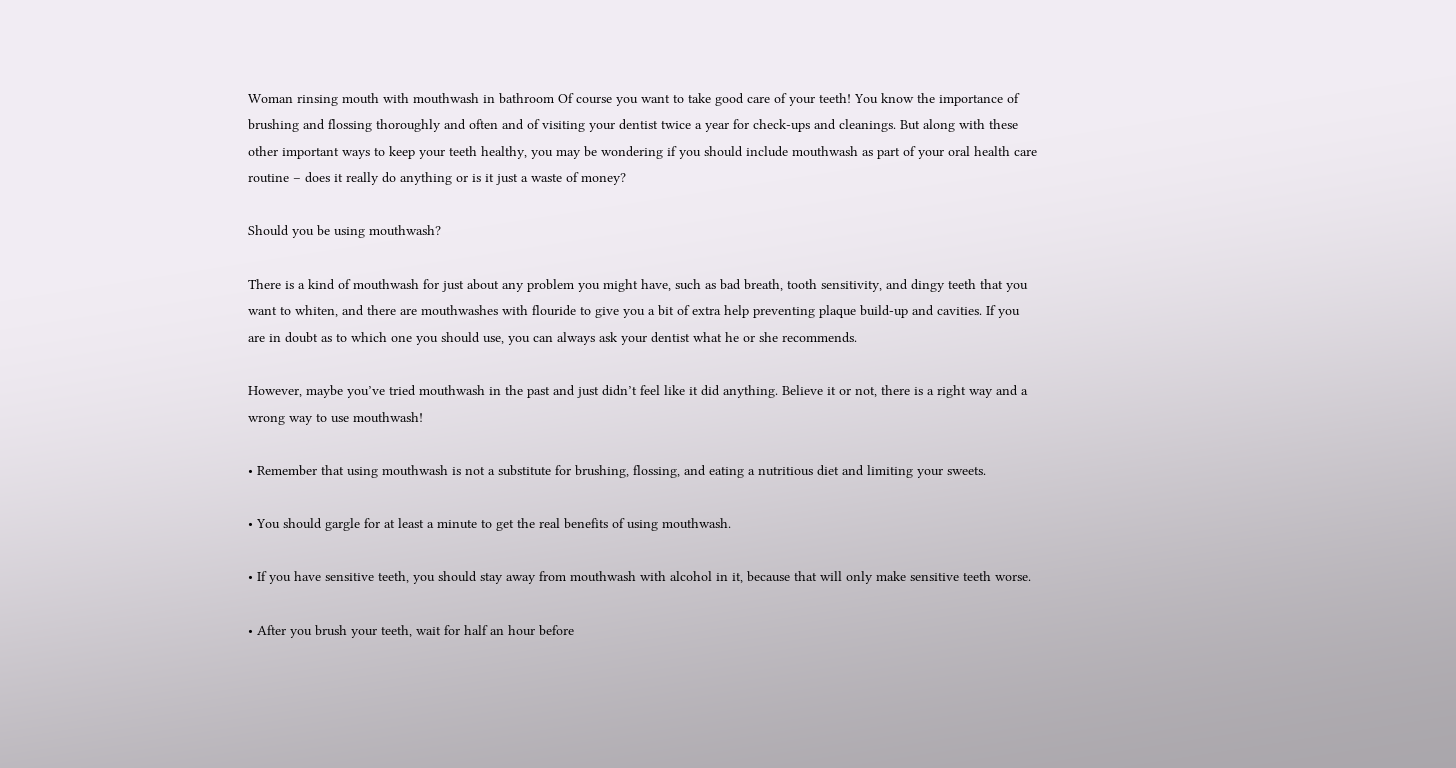Woman rinsing mouth with mouthwash in bathroom Of course you want to take good care of your teeth! You know the importance of brushing and flossing thoroughly and often and of visiting your dentist twice a year for check-ups and cleanings. But along with these other important ways to keep your teeth healthy, you may be wondering if you should include mouthwash as part of your oral health care routine – does it really do anything or is it just a waste of money?

Should you be using mouthwash?

There is a kind of mouthwash for just about any problem you might have, such as bad breath, tooth sensitivity, and dingy teeth that you want to whiten, and there are mouthwashes with flouride to give you a bit of extra help preventing plaque build-up and cavities. If you are in doubt as to which one you should use, you can always ask your dentist what he or she recommends.

However, maybe you’ve tried mouthwash in the past and just didn’t feel like it did anything. Believe it or not, there is a right way and a wrong way to use mouthwash!

• Remember that using mouthwash is not a substitute for brushing, flossing, and eating a nutritious diet and limiting your sweets.

• You should gargle for at least a minute to get the real benefits of using mouthwash.

• If you have sensitive teeth, you should stay away from mouthwash with alcohol in it, because that will only make sensitive teeth worse.

• After you brush your teeth, wait for half an hour before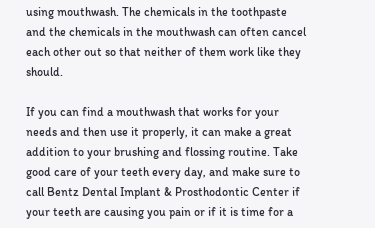using mouthwash. The chemicals in the toothpaste and the chemicals in the mouthwash can often cancel each other out so that neither of them work like they should.

If you can find a mouthwash that works for your needs and then use it properly, it can make a great addition to your brushing and flossing routine. Take good care of your teeth every day, and make sure to call Bentz Dental Implant & Prosthodontic Center if your teeth are causing you pain or if it is time for a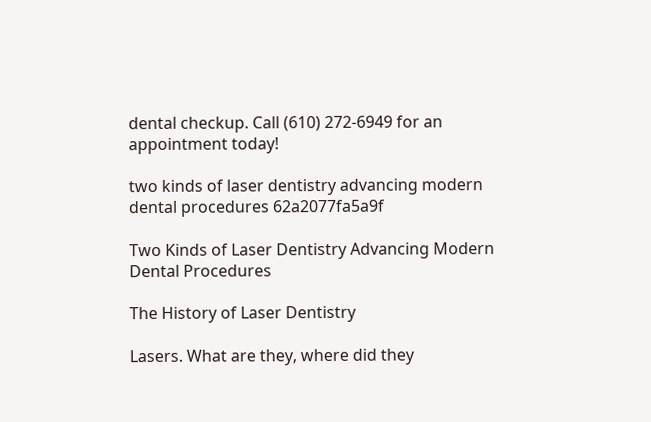dental checkup. Call (610) 272-6949 for an appointment today!

two kinds of laser dentistry advancing modern dental procedures 62a2077fa5a9f

Two Kinds of Laser Dentistry Advancing Modern Dental Procedures

The History of Laser Dentistry

Lasers. What are they, where did they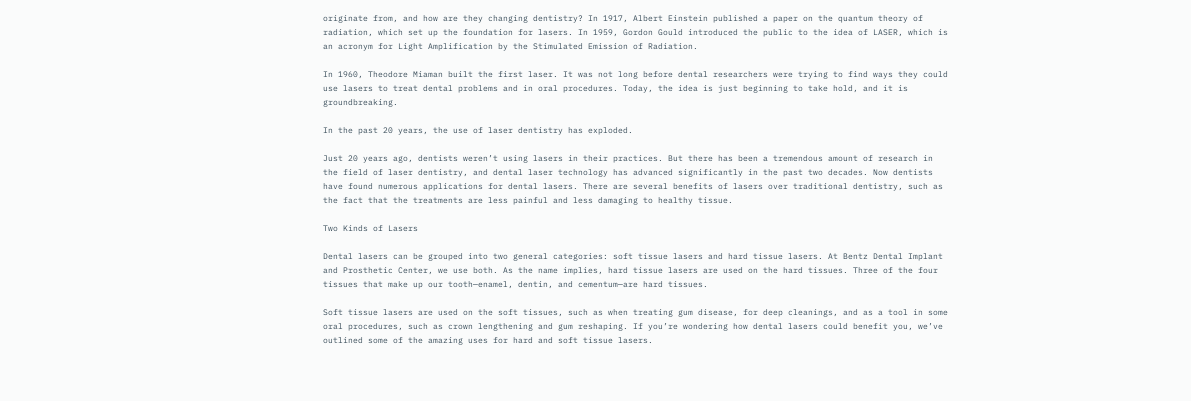originate from, and how are they changing dentistry? In 1917, Albert Einstein published a paper on the quantum theory of radiation, which set up the foundation for lasers. In 1959, Gordon Gould introduced the public to the idea of LASER, which is an acronym for Light Amplification by the Stimulated Emission of Radiation.

In 1960, Theodore Miaman built the first laser. It was not long before dental researchers were trying to find ways they could use lasers to treat dental problems and in oral procedures. Today, the idea is just beginning to take hold, and it is groundbreaking.

In the past 20 years, the use of laser dentistry has exploded.

Just 20 years ago, dentists weren’t using lasers in their practices. But there has been a tremendous amount of research in the field of laser dentistry, and dental laser technology has advanced significantly in the past two decades. Now dentists have found numerous applications for dental lasers. There are several benefits of lasers over traditional dentistry, such as the fact that the treatments are less painful and less damaging to healthy tissue.

Two Kinds of Lasers

Dental lasers can be grouped into two general categories: soft tissue lasers and hard tissue lasers. At Bentz Dental Implant and Prosthetic Center, we use both. As the name implies, hard tissue lasers are used on the hard tissues. Three of the four tissues that make up our tooth—enamel, dentin, and cementum—are hard tissues.

Soft tissue lasers are used on the soft tissues, such as when treating gum disease, for deep cleanings, and as a tool in some oral procedures, such as crown lengthening and gum reshaping. If you’re wondering how dental lasers could benefit you, we’ve outlined some of the amazing uses for hard and soft tissue lasers.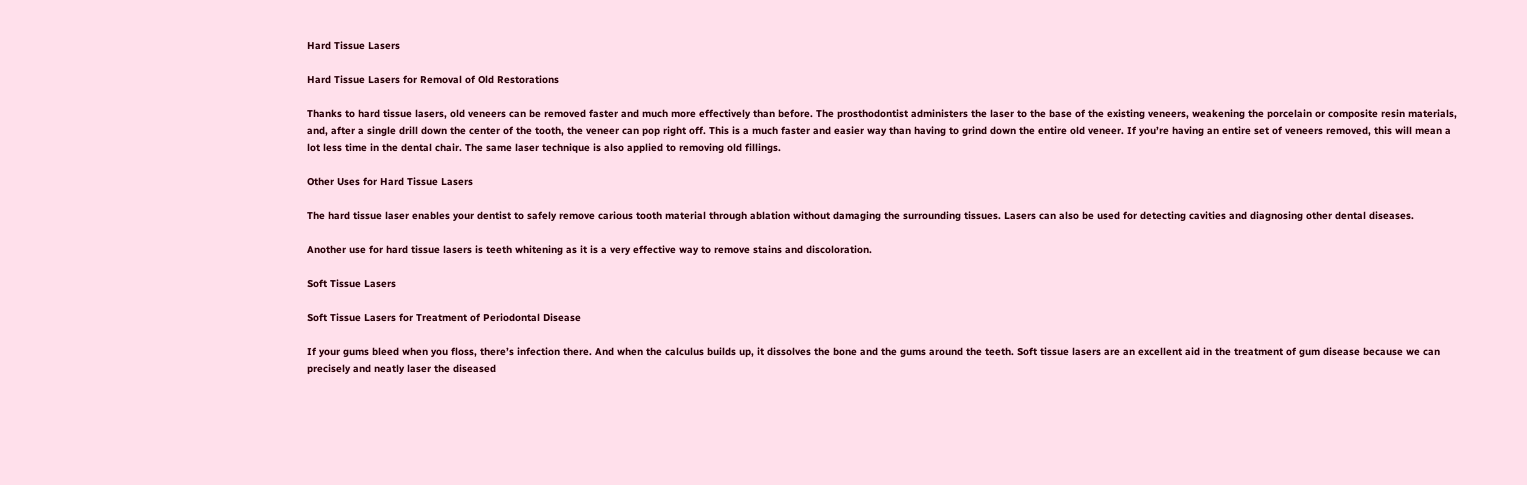Hard Tissue Lasers

Hard Tissue Lasers for Removal of Old Restorations

Thanks to hard tissue lasers, old veneers can be removed faster and much more effectively than before. The prosthodontist administers the laser to the base of the existing veneers, weakening the porcelain or composite resin materials, and, after a single drill down the center of the tooth, the veneer can pop right off. This is a much faster and easier way than having to grind down the entire old veneer. If you’re having an entire set of veneers removed, this will mean a lot less time in the dental chair. The same laser technique is also applied to removing old fillings.

Other Uses for Hard Tissue Lasers

The hard tissue laser enables your dentist to safely remove carious tooth material through ablation without damaging the surrounding tissues. Lasers can also be used for detecting cavities and diagnosing other dental diseases.

Another use for hard tissue lasers is teeth whitening as it is a very effective way to remove stains and discoloration.

Soft Tissue Lasers

Soft Tissue Lasers for Treatment of Periodontal Disease

If your gums bleed when you floss, there’s infection there. And when the calculus builds up, it dissolves the bone and the gums around the teeth. Soft tissue lasers are an excellent aid in the treatment of gum disease because we can precisely and neatly laser the diseased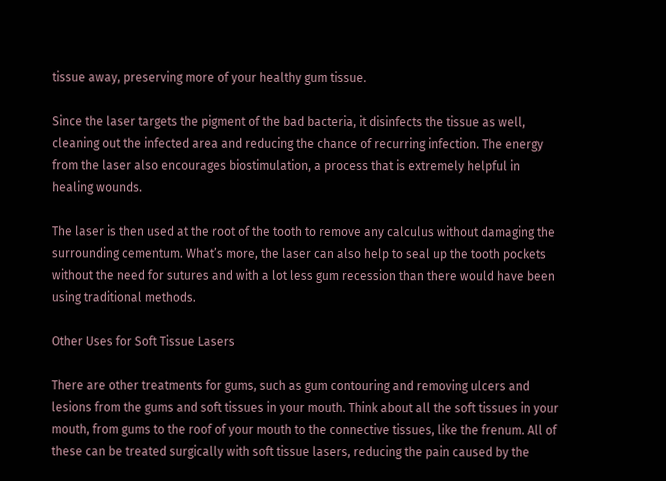tissue away, preserving more of your healthy gum tissue.

Since the laser targets the pigment of the bad bacteria, it disinfects the tissue as well, cleaning out the infected area and reducing the chance of recurring infection. The energy from the laser also encourages biostimulation, a process that is extremely helpful in healing wounds.

The laser is then used at the root of the tooth to remove any calculus without damaging the surrounding cementum. What’s more, the laser can also help to seal up the tooth pockets without the need for sutures and with a lot less gum recession than there would have been using traditional methods.

Other Uses for Soft Tissue Lasers

There are other treatments for gums, such as gum contouring and removing ulcers and lesions from the gums and soft tissues in your mouth. Think about all the soft tissues in your mouth, from gums to the roof of your mouth to the connective tissues, like the frenum. All of these can be treated surgically with soft tissue lasers, reducing the pain caused by the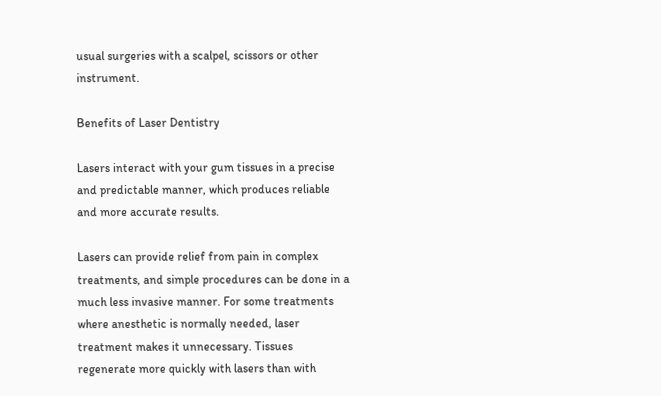usual surgeries with a scalpel, scissors or other instrument.

Benefits of Laser Dentistry

Lasers interact with your gum tissues in a precise and predictable manner, which produces reliable and more accurate results.

Lasers can provide relief from pain in complex treatments, and simple procedures can be done in a much less invasive manner. For some treatments where anesthetic is normally needed, laser treatment makes it unnecessary. Tissues regenerate more quickly with lasers than with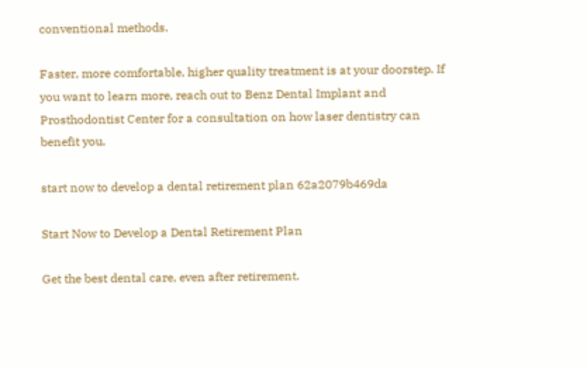conventional methods.

Faster, more comfortable, higher quality treatment is at your doorstep. If you want to learn more, reach out to Benz Dental Implant and Prosthodontist Center for a consultation on how laser dentistry can benefit you.

start now to develop a dental retirement plan 62a2079b469da

Start Now to Develop a Dental Retirement Plan

Get the best dental care, even after retirement.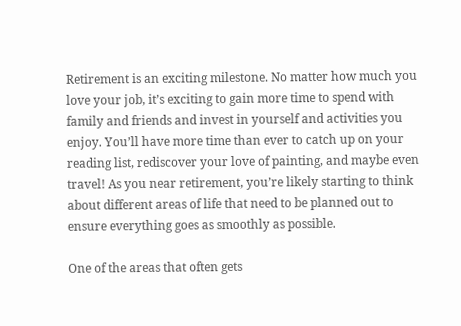Retirement is an exciting milestone. No matter how much you love your job, it’s exciting to gain more time to spend with family and friends and invest in yourself and activities you enjoy. You’ll have more time than ever to catch up on your reading list, rediscover your love of painting, and maybe even travel! As you near retirement, you’re likely starting to think about different areas of life that need to be planned out to ensure everything goes as smoothly as possible.

One of the areas that often gets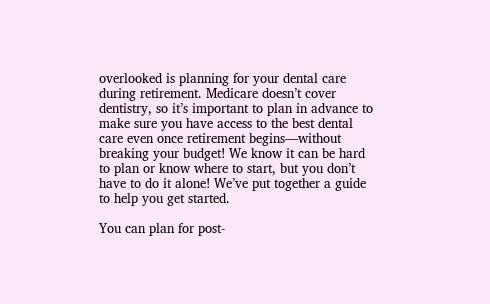overlooked is planning for your dental care during retirement. Medicare doesn’t cover dentistry, so it’s important to plan in advance to make sure you have access to the best dental care even once retirement begins—without breaking your budget! We know it can be hard to plan or know where to start, but you don’t have to do it alone! We’ve put together a guide to help you get started.

You can plan for post-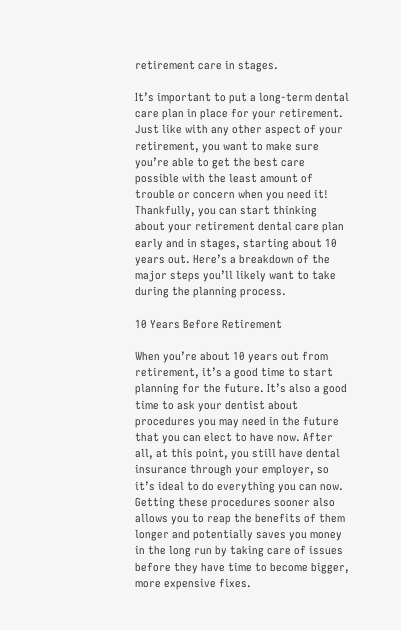retirement care in stages.

It’s important to put a long-term dental care plan in place for your retirement. Just like with any other aspect of your retirement, you want to make sure you’re able to get the best care possible with the least amount of trouble or concern when you need it! Thankfully, you can start thinking about your retirement dental care plan early and in stages, starting about 10 years out. Here’s a breakdown of the major steps you’ll likely want to take during the planning process.

10 Years Before Retirement

When you’re about 10 years out from retirement, it’s a good time to start planning for the future. It’s also a good time to ask your dentist about procedures you may need in the future that you can elect to have now. After all, at this point, you still have dental insurance through your employer, so it’s ideal to do everything you can now. Getting these procedures sooner also allows you to reap the benefits of them longer and potentially saves you money in the long run by taking care of issues before they have time to become bigger, more expensive fixes.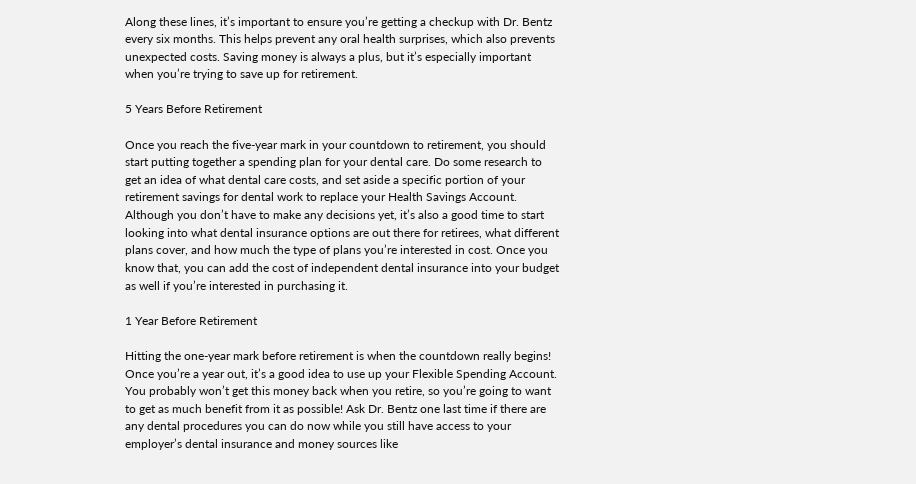Along these lines, it’s important to ensure you’re getting a checkup with Dr. Bentz every six months. This helps prevent any oral health surprises, which also prevents unexpected costs. Saving money is always a plus, but it’s especially important when you’re trying to save up for retirement.

5 Years Before Retirement

Once you reach the five-year mark in your countdown to retirement, you should start putting together a spending plan for your dental care. Do some research to get an idea of what dental care costs, and set aside a specific portion of your retirement savings for dental work to replace your Health Savings Account. Although you don’t have to make any decisions yet, it’s also a good time to start looking into what dental insurance options are out there for retirees, what different plans cover, and how much the type of plans you’re interested in cost. Once you know that, you can add the cost of independent dental insurance into your budget as well if you’re interested in purchasing it.

1 Year Before Retirement

Hitting the one-year mark before retirement is when the countdown really begins! Once you’re a year out, it’s a good idea to use up your Flexible Spending Account. You probably won’t get this money back when you retire, so you’re going to want to get as much benefit from it as possible! Ask Dr. Bentz one last time if there are any dental procedures you can do now while you still have access to your employer’s dental insurance and money sources like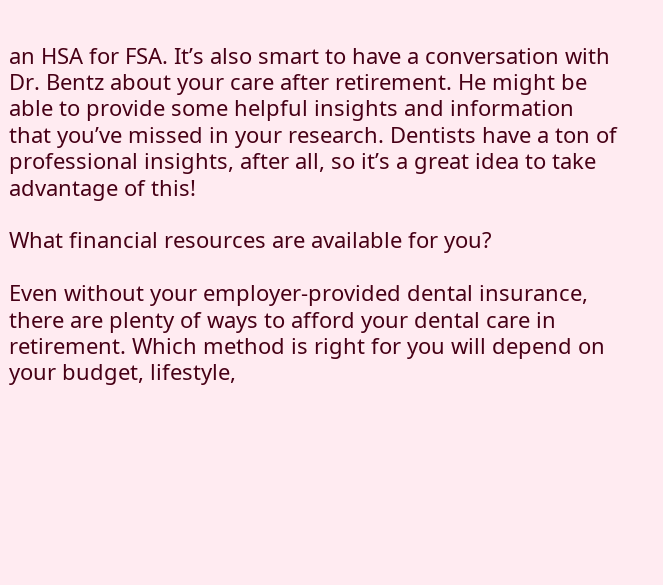an HSA for FSA. It’s also smart to have a conversation with Dr. Bentz about your care after retirement. He might be able to provide some helpful insights and information that you’ve missed in your research. Dentists have a ton of professional insights, after all, so it’s a great idea to take advantage of this!

What financial resources are available for you?

Even without your employer-provided dental insurance, there are plenty of ways to afford your dental care in retirement. Which method is right for you will depend on your budget, lifestyle,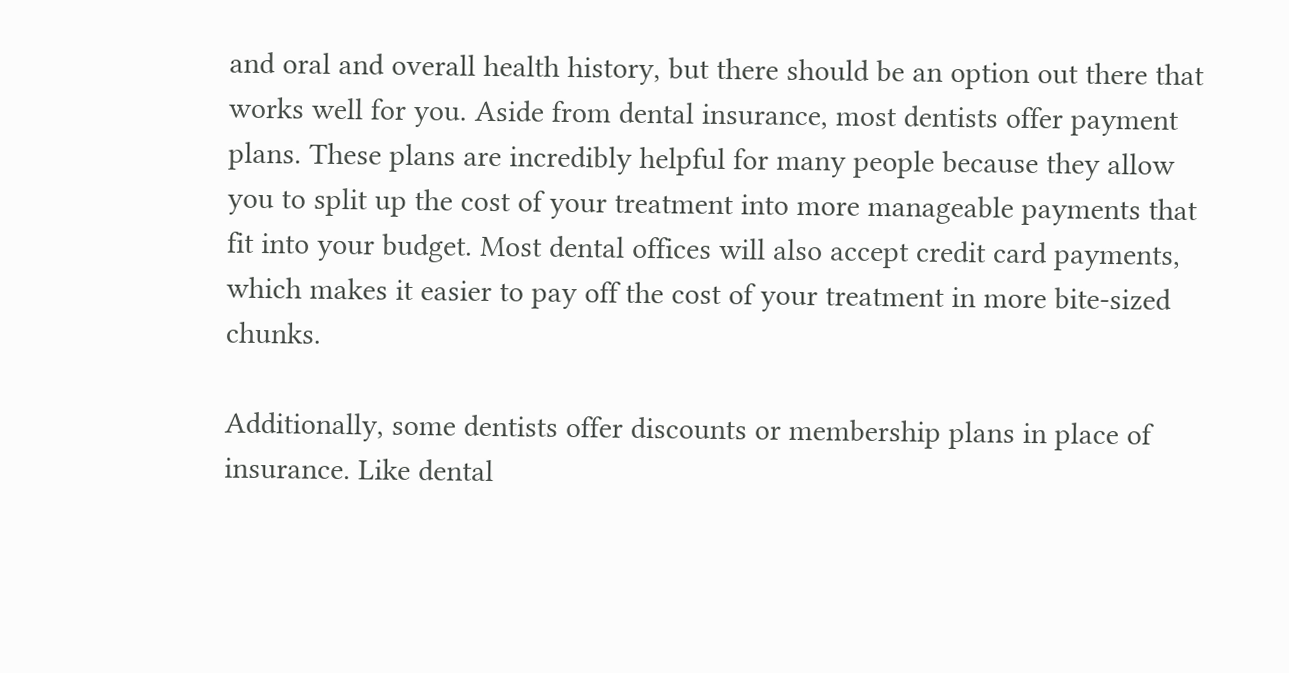and oral and overall health history, but there should be an option out there that works well for you. Aside from dental insurance, most dentists offer payment plans. These plans are incredibly helpful for many people because they allow you to split up the cost of your treatment into more manageable payments that fit into your budget. Most dental offices will also accept credit card payments, which makes it easier to pay off the cost of your treatment in more bite-sized chunks.

Additionally, some dentists offer discounts or membership plans in place of insurance. Like dental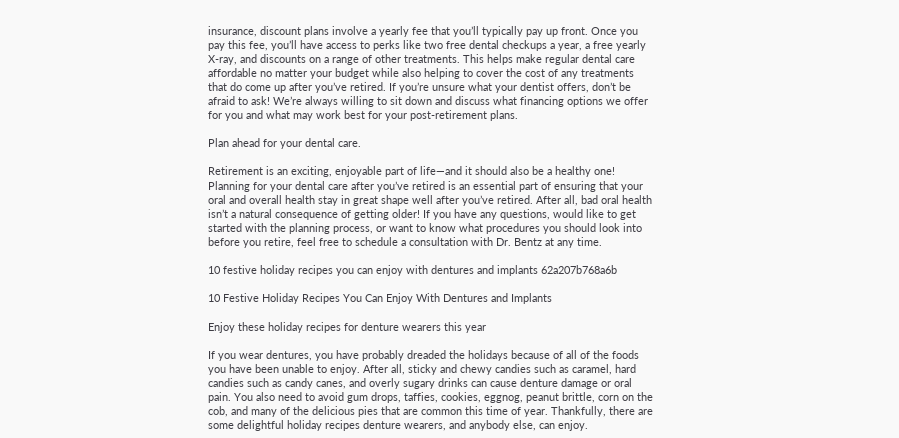insurance, discount plans involve a yearly fee that you’ll typically pay up front. Once you pay this fee, you’ll have access to perks like two free dental checkups a year, a free yearly X-ray, and discounts on a range of other treatments. This helps make regular dental care affordable no matter your budget while also helping to cover the cost of any treatments that do come up after you’ve retired. If you’re unsure what your dentist offers, don’t be afraid to ask! We’re always willing to sit down and discuss what financing options we offer for you and what may work best for your post-retirement plans.

Plan ahead for your dental care.

Retirement is an exciting, enjoyable part of life—and it should also be a healthy one! Planning for your dental care after you’ve retired is an essential part of ensuring that your oral and overall health stay in great shape well after you’ve retired. After all, bad oral health isn’t a natural consequence of getting older! If you have any questions, would like to get started with the planning process, or want to know what procedures you should look into before you retire, feel free to schedule a consultation with Dr. Bentz at any time.

10 festive holiday recipes you can enjoy with dentures and implants 62a207b768a6b

10 Festive Holiday Recipes You Can Enjoy With Dentures and Implants

Enjoy these holiday recipes for denture wearers this year

If you wear dentures, you have probably dreaded the holidays because of all of the foods you have been unable to enjoy. After all, sticky and chewy candies such as caramel, hard candies such as candy canes, and overly sugary drinks can cause denture damage or oral pain. You also need to avoid gum drops, taffies, cookies, eggnog, peanut brittle, corn on the cob, and many of the delicious pies that are common this time of year. Thankfully, there are some delightful holiday recipes denture wearers, and anybody else, can enjoy.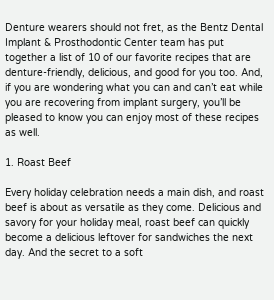Denture wearers should not fret, as the Bentz Dental Implant & Prosthodontic Center team has put together a list of 10 of our favorite recipes that are denture-friendly, delicious, and good for you too. And, if you are wondering what you can and can’t eat while you are recovering from implant surgery, you’ll be pleased to know you can enjoy most of these recipes as well.

1. Roast Beef

Every holiday celebration needs a main dish, and roast beef is about as versatile as they come. Delicious and savory for your holiday meal, roast beef can quickly become a delicious leftover for sandwiches the next day. And the secret to a soft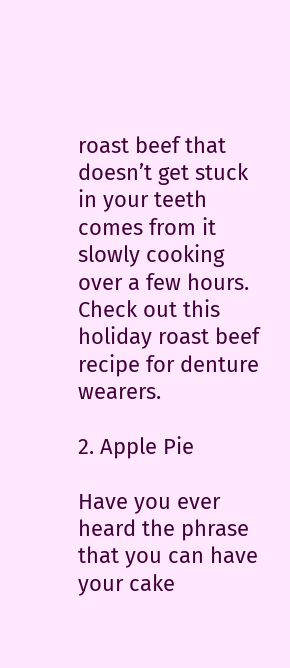roast beef that doesn’t get stuck in your teeth comes from it slowly cooking over a few hours. Check out this holiday roast beef recipe for denture wearers.

2. Apple Pie

Have you ever heard the phrase that you can have your cake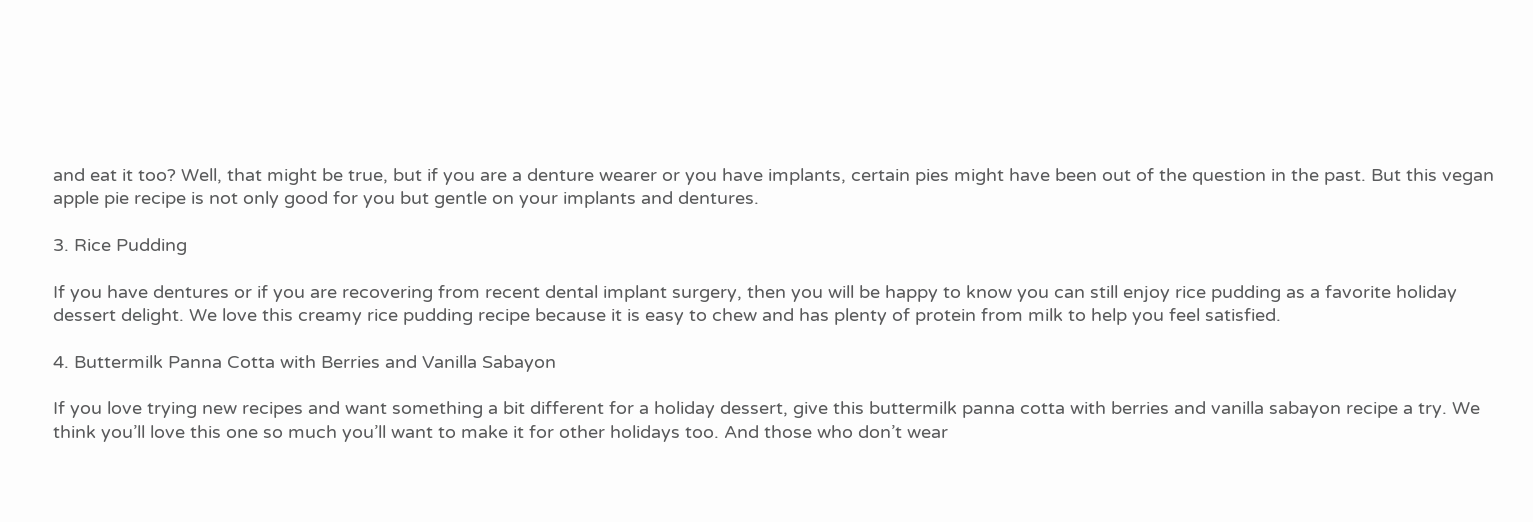and eat it too? Well, that might be true, but if you are a denture wearer or you have implants, certain pies might have been out of the question in the past. But this vegan apple pie recipe is not only good for you but gentle on your implants and dentures.

3. Rice Pudding

If you have dentures or if you are recovering from recent dental implant surgery, then you will be happy to know you can still enjoy rice pudding as a favorite holiday dessert delight. We love this creamy rice pudding recipe because it is easy to chew and has plenty of protein from milk to help you feel satisfied.

4. Buttermilk Panna Cotta with Berries and Vanilla Sabayon

If you love trying new recipes and want something a bit different for a holiday dessert, give this buttermilk panna cotta with berries and vanilla sabayon recipe a try. We think you’ll love this one so much you’ll want to make it for other holidays too. And those who don’t wear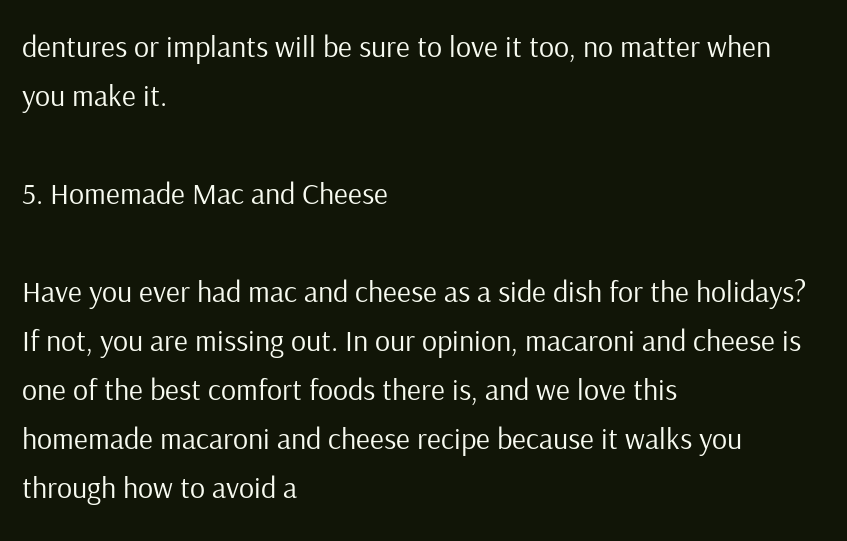dentures or implants will be sure to love it too, no matter when you make it.

5. Homemade Mac and Cheese

Have you ever had mac and cheese as a side dish for the holidays? If not, you are missing out. In our opinion, macaroni and cheese is one of the best comfort foods there is, and we love this homemade macaroni and cheese recipe because it walks you through how to avoid a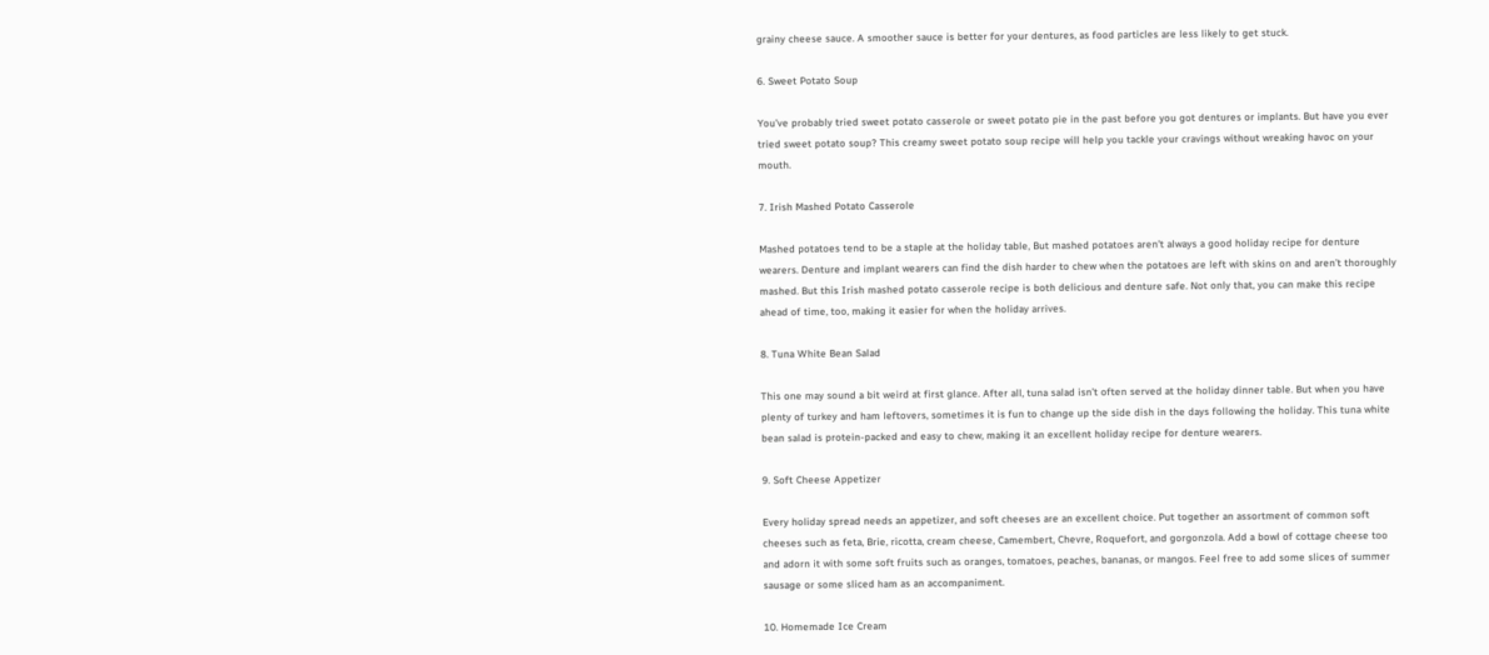grainy cheese sauce. A smoother sauce is better for your dentures, as food particles are less likely to get stuck.

6. Sweet Potato Soup

You’ve probably tried sweet potato casserole or sweet potato pie in the past before you got dentures or implants. But have you ever tried sweet potato soup? This creamy sweet potato soup recipe will help you tackle your cravings without wreaking havoc on your mouth.

7. Irish Mashed Potato Casserole

Mashed potatoes tend to be a staple at the holiday table, But mashed potatoes aren’t always a good holiday recipe for denture wearers. Denture and implant wearers can find the dish harder to chew when the potatoes are left with skins on and aren’t thoroughly mashed. But this Irish mashed potato casserole recipe is both delicious and denture safe. Not only that, you can make this recipe ahead of time, too, making it easier for when the holiday arrives.

8. Tuna White Bean Salad

This one may sound a bit weird at first glance. After all, tuna salad isn’t often served at the holiday dinner table. But when you have plenty of turkey and ham leftovers, sometimes it is fun to change up the side dish in the days following the holiday. This tuna white bean salad is protein-packed and easy to chew, making it an excellent holiday recipe for denture wearers.

9. Soft Cheese Appetizer

Every holiday spread needs an appetizer, and soft cheeses are an excellent choice. Put together an assortment of common soft cheeses such as feta, Brie, ricotta, cream cheese, Camembert, Chevre, Roquefort, and gorgonzola. Add a bowl of cottage cheese too and adorn it with some soft fruits such as oranges, tomatoes, peaches, bananas, or mangos. Feel free to add some slices of summer sausage or some sliced ham as an accompaniment.

10. Homemade Ice Cream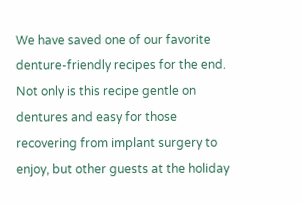We have saved one of our favorite denture-friendly recipes for the end. Not only is this recipe gentle on dentures and easy for those recovering from implant surgery to enjoy, but other guests at the holiday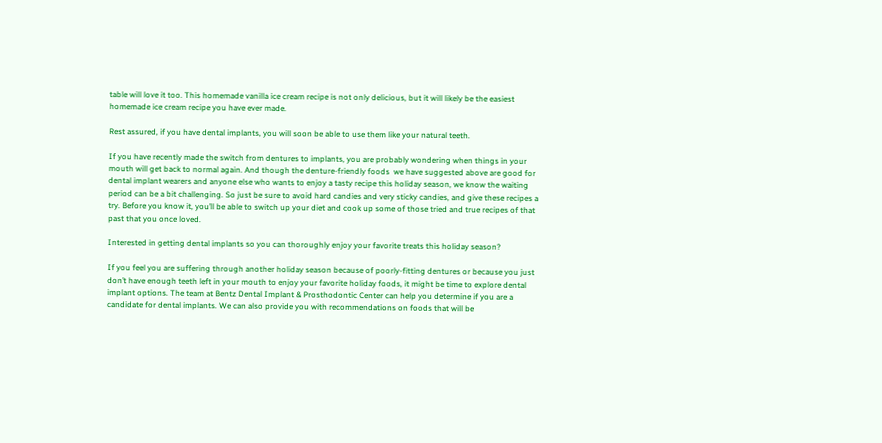table will love it too. This homemade vanilla ice cream recipe is not only delicious, but it will likely be the easiest homemade ice cream recipe you have ever made.

Rest assured, if you have dental implants, you will soon be able to use them like your natural teeth.

If you have recently made the switch from dentures to implants, you are probably wondering when things in your mouth will get back to normal again. And though the denture-friendly foods  we have suggested above are good for dental implant wearers and anyone else who wants to enjoy a tasty recipe this holiday season, we know the waiting period can be a bit challenging. So just be sure to avoid hard candies and very sticky candies, and give these recipes a try. Before you know it, you’ll be able to switch up your diet and cook up some of those tried and true recipes of that past that you once loved.

Interested in getting dental implants so you can thoroughly enjoy your favorite treats this holiday season?

If you feel you are suffering through another holiday season because of poorly-fitting dentures or because you just don’t have enough teeth left in your mouth to enjoy your favorite holiday foods, it might be time to explore dental implant options. The team at Bentz Dental Implant & Prosthodontic Center can help you determine if you are a candidate for dental implants. We can also provide you with recommendations on foods that will be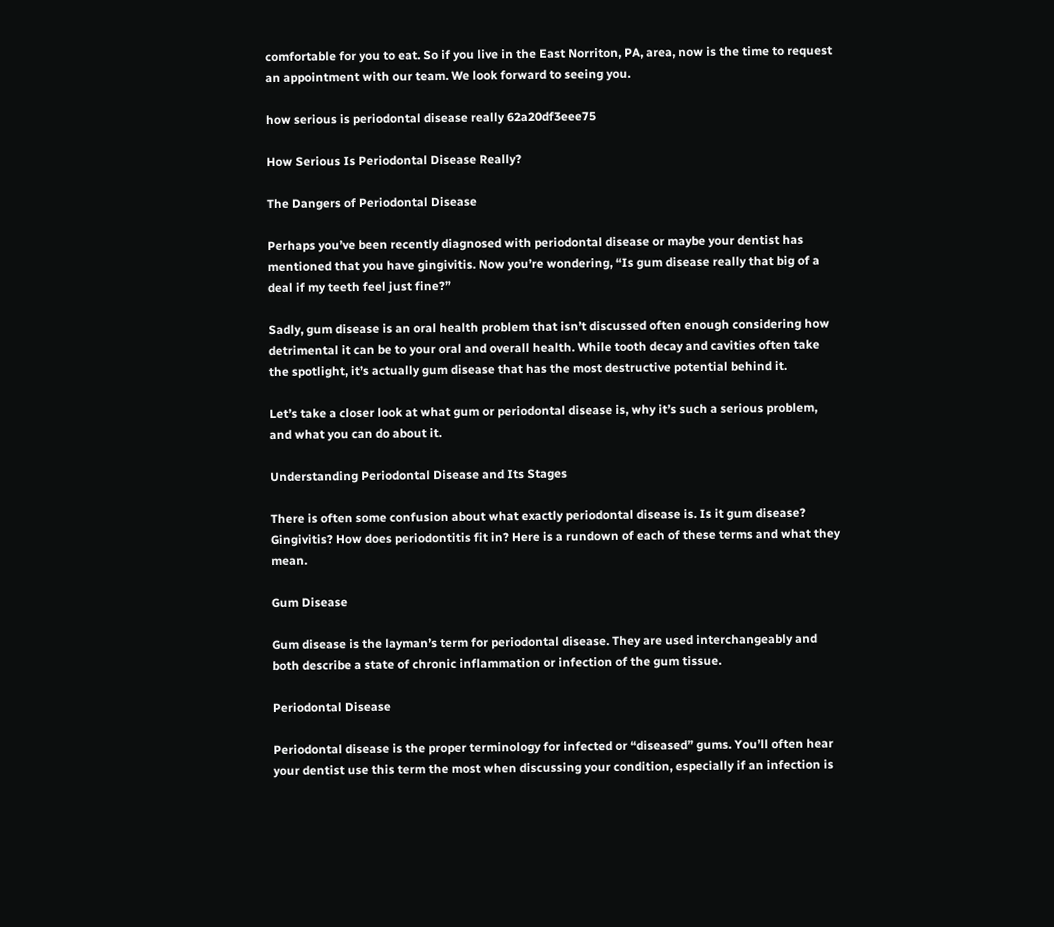comfortable for you to eat. So if you live in the East Norriton, PA, area, now is the time to request an appointment with our team. We look forward to seeing you.

how serious is periodontal disease really 62a20df3eee75

How Serious Is Periodontal Disease Really?

The Dangers of Periodontal Disease

Perhaps you’ve been recently diagnosed with periodontal disease or maybe your dentist has mentioned that you have gingivitis. Now you’re wondering, “Is gum disease really that big of a deal if my teeth feel just fine?”

Sadly, gum disease is an oral health problem that isn’t discussed often enough considering how detrimental it can be to your oral and overall health. While tooth decay and cavities often take the spotlight, it’s actually gum disease that has the most destructive potential behind it.

Let’s take a closer look at what gum or periodontal disease is, why it’s such a serious problem, and what you can do about it.

Understanding Periodontal Disease and Its Stages

There is often some confusion about what exactly periodontal disease is. Is it gum disease? Gingivitis? How does periodontitis fit in? Here is a rundown of each of these terms and what they mean.

Gum Disease

Gum disease is the layman’s term for periodontal disease. They are used interchangeably and both describe a state of chronic inflammation or infection of the gum tissue.

Periodontal Disease

Periodontal disease is the proper terminology for infected or “diseased” gums. You’ll often hear your dentist use this term the most when discussing your condition, especially if an infection is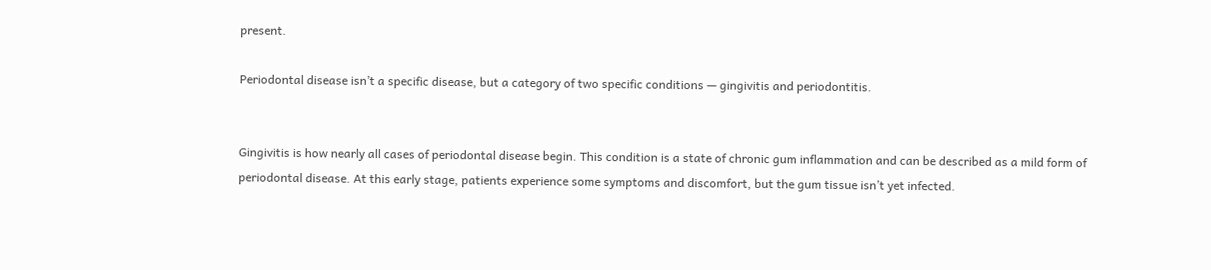present.

Periodontal disease isn’t a specific disease, but a category of two specific conditions — gingivitis and periodontitis.


Gingivitis is how nearly all cases of periodontal disease begin. This condition is a state of chronic gum inflammation and can be described as a mild form of periodontal disease. At this early stage, patients experience some symptoms and discomfort, but the gum tissue isn’t yet infected.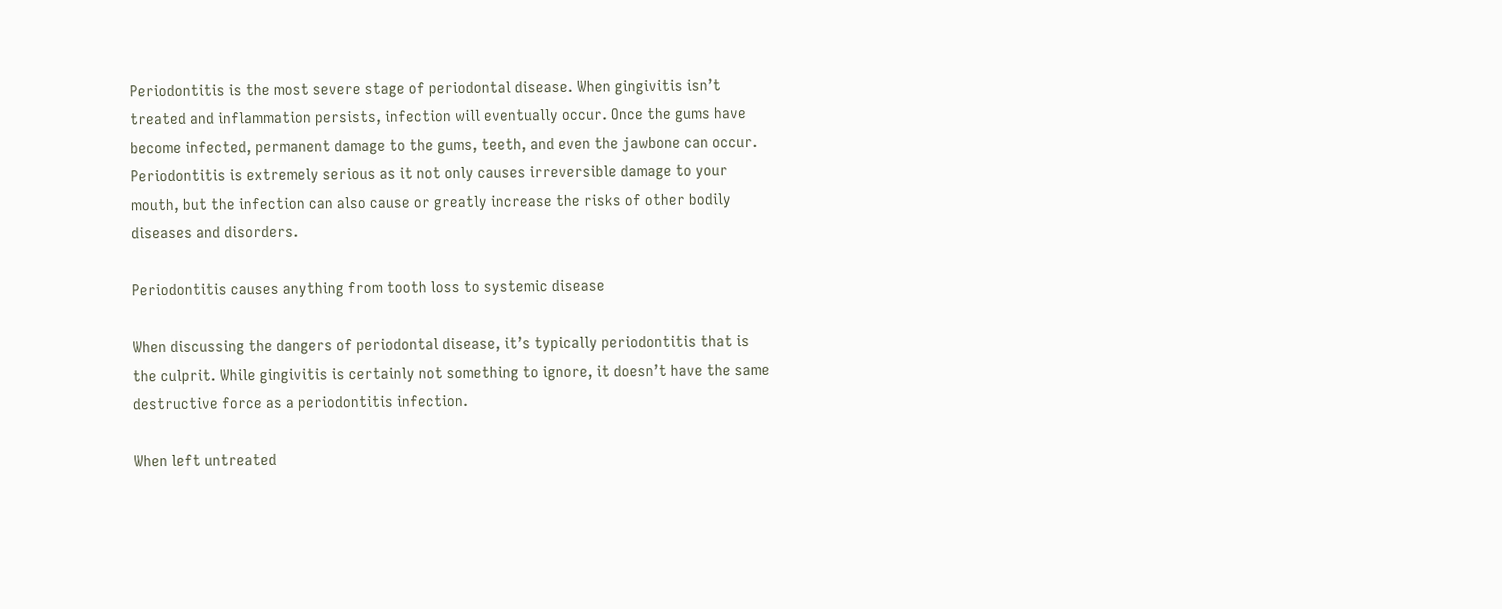Periodontitis is the most severe stage of periodontal disease. When gingivitis isn’t treated and inflammation persists, infection will eventually occur. Once the gums have become infected, permanent damage to the gums, teeth, and even the jawbone can occur. Periodontitis is extremely serious as it not only causes irreversible damage to your mouth, but the infection can also cause or greatly increase the risks of other bodily diseases and disorders.

Periodontitis causes anything from tooth loss to systemic disease

When discussing the dangers of periodontal disease, it’s typically periodontitis that is the culprit. While gingivitis is certainly not something to ignore, it doesn’t have the same destructive force as a periodontitis infection.

When left untreated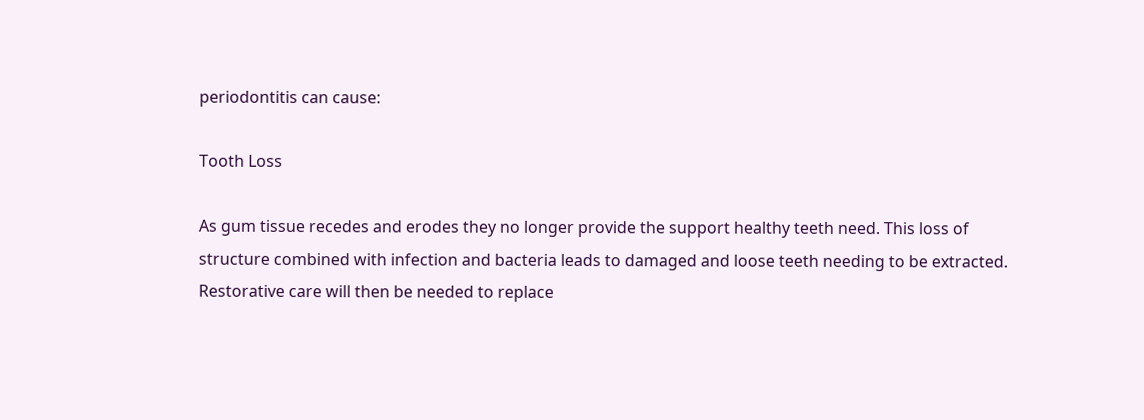periodontitis can cause:

Tooth Loss

As gum tissue recedes and erodes they no longer provide the support healthy teeth need. This loss of structure combined with infection and bacteria leads to damaged and loose teeth needing to be extracted. Restorative care will then be needed to replace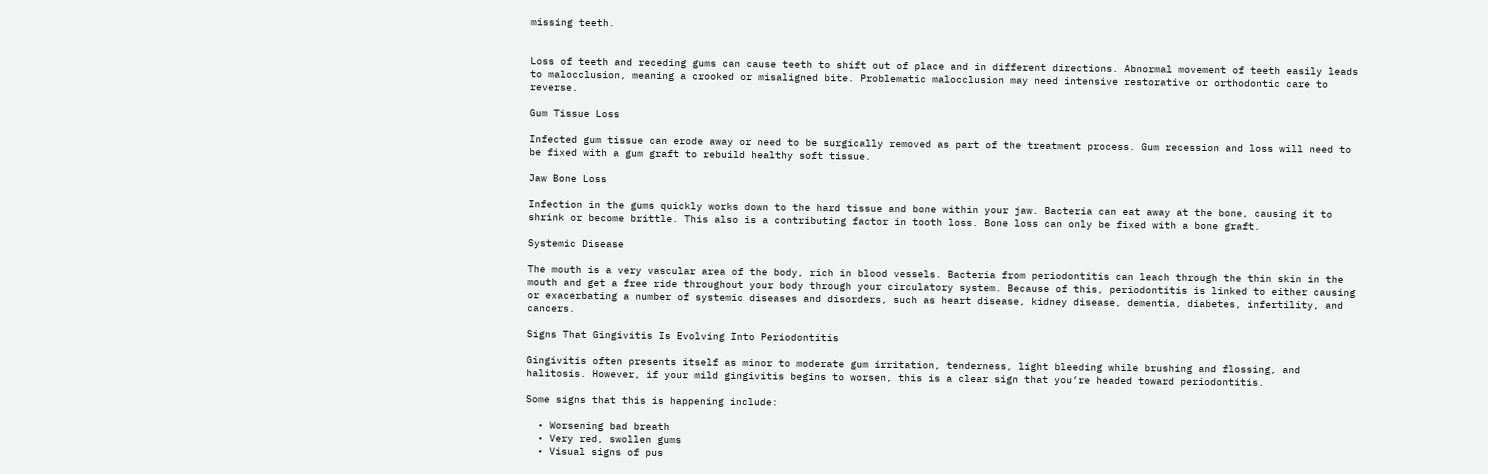missing teeth.


Loss of teeth and receding gums can cause teeth to shift out of place and in different directions. Abnormal movement of teeth easily leads to malocclusion, meaning a crooked or misaligned bite. Problematic malocclusion may need intensive restorative or orthodontic care to reverse.

Gum Tissue Loss

Infected gum tissue can erode away or need to be surgically removed as part of the treatment process. Gum recession and loss will need to be fixed with a gum graft to rebuild healthy soft tissue.

Jaw Bone Loss

Infection in the gums quickly works down to the hard tissue and bone within your jaw. Bacteria can eat away at the bone, causing it to shrink or become brittle. This also is a contributing factor in tooth loss. Bone loss can only be fixed with a bone graft.

Systemic Disease

The mouth is a very vascular area of the body, rich in blood vessels. Bacteria from periodontitis can leach through the thin skin in the mouth and get a free ride throughout your body through your circulatory system. Because of this, periodontitis is linked to either causing or exacerbating a number of systemic diseases and disorders, such as heart disease, kidney disease, dementia, diabetes, infertility, and cancers.

Signs That Gingivitis Is Evolving Into Periodontitis

Gingivitis often presents itself as minor to moderate gum irritation, tenderness, light bleeding while brushing and flossing, and halitosis. However, if your mild gingivitis begins to worsen, this is a clear sign that you’re headed toward periodontitis.

Some signs that this is happening include:

  • Worsening bad breath
  • Very red, swollen gums
  • Visual signs of pus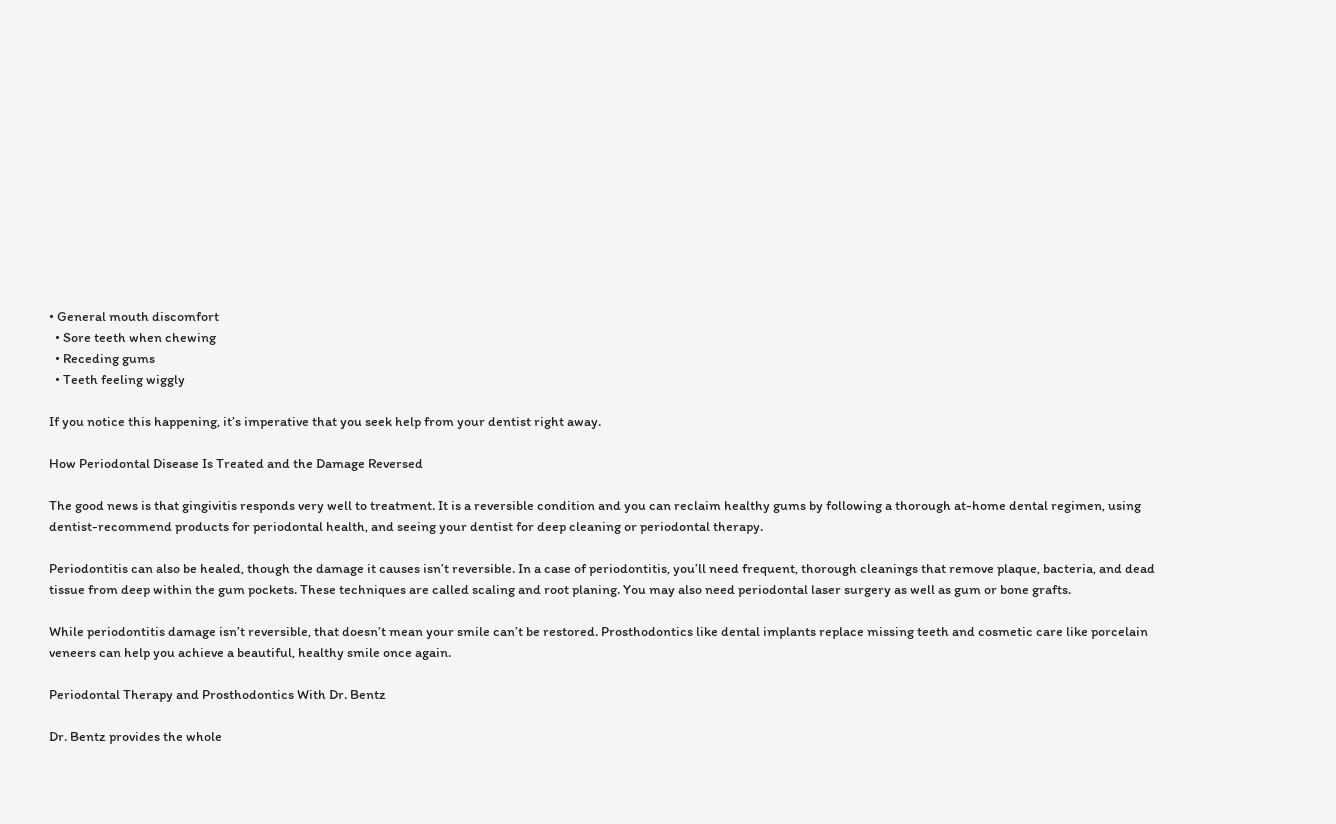• General mouth discomfort
  • Sore teeth when chewing
  • Receding gums
  • Teeth feeling wiggly

If you notice this happening, it’s imperative that you seek help from your dentist right away.

How Periodontal Disease Is Treated and the Damage Reversed

The good news is that gingivitis responds very well to treatment. It is a reversible condition and you can reclaim healthy gums by following a thorough at-home dental regimen, using dentist-recommend products for periodontal health, and seeing your dentist for deep cleaning or periodontal therapy.

Periodontitis can also be healed, though the damage it causes isn’t reversible. In a case of periodontitis, you’ll need frequent, thorough cleanings that remove plaque, bacteria, and dead tissue from deep within the gum pockets. These techniques are called scaling and root planing. You may also need periodontal laser surgery as well as gum or bone grafts.

While periodontitis damage isn’t reversible, that doesn’t mean your smile can’t be restored. Prosthodontics like dental implants replace missing teeth and cosmetic care like porcelain veneers can help you achieve a beautiful, healthy smile once again.

Periodontal Therapy and Prosthodontics With Dr. Bentz

Dr. Bentz provides the whole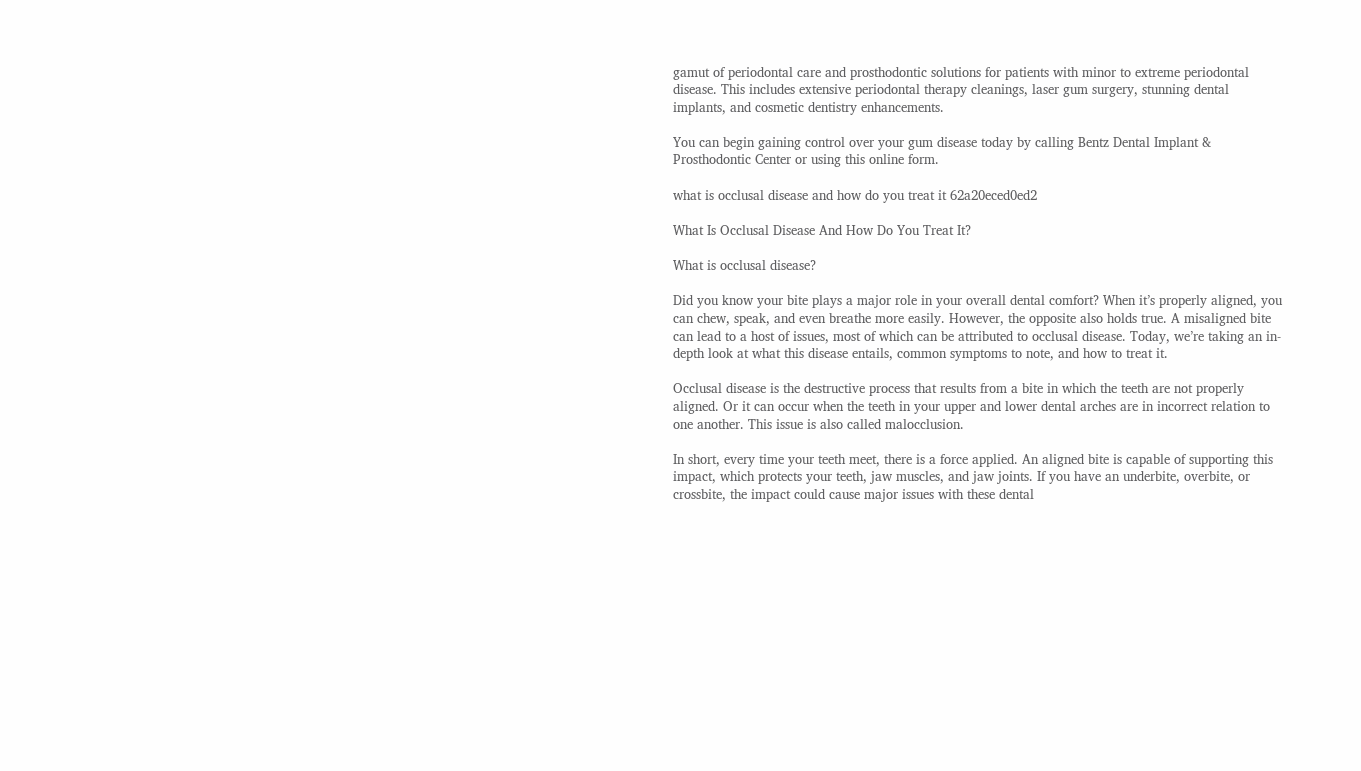gamut of periodontal care and prosthodontic solutions for patients with minor to extreme periodontal disease. This includes extensive periodontal therapy cleanings, laser gum surgery, stunning dental implants, and cosmetic dentistry enhancements.

You can begin gaining control over your gum disease today by calling Bentz Dental Implant & Prosthodontic Center or using this online form.

what is occlusal disease and how do you treat it 62a20eced0ed2

What Is Occlusal Disease And How Do You Treat It?

What is occlusal disease?

Did you know your bite plays a major role in your overall dental comfort? When it’s properly aligned, you can chew, speak, and even breathe more easily. However, the opposite also holds true. A misaligned bite can lead to a host of issues, most of which can be attributed to occlusal disease. Today, we’re taking an in-depth look at what this disease entails, common symptoms to note, and how to treat it.

Occlusal disease is the destructive process that results from a bite in which the teeth are not properly aligned. Or it can occur when the teeth in your upper and lower dental arches are in incorrect relation to one another. This issue is also called malocclusion.

In short, every time your teeth meet, there is a force applied. An aligned bite is capable of supporting this impact, which protects your teeth, jaw muscles, and jaw joints. If you have an underbite, overbite, or crossbite, the impact could cause major issues with these dental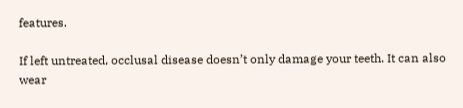features.

If left untreated, occlusal disease doesn’t only damage your teeth. It can also wear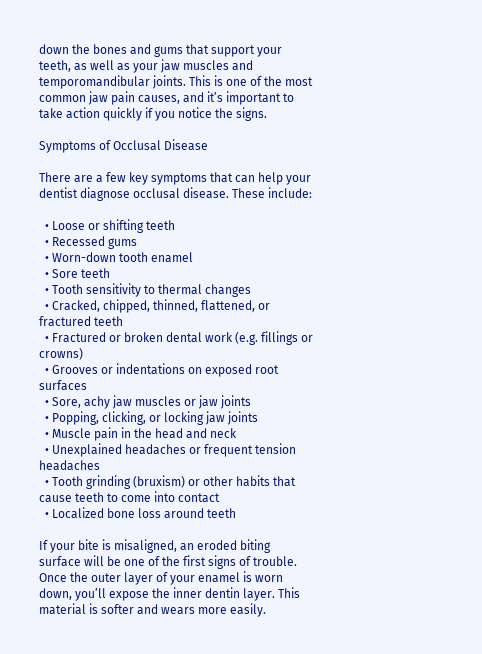down the bones and gums that support your teeth, as well as your jaw muscles and temporomandibular joints. This is one of the most common jaw pain causes, and it’s important to take action quickly if you notice the signs.

Symptoms of Occlusal Disease

There are a few key symptoms that can help your dentist diagnose occlusal disease. These include:

  • Loose or shifting teeth
  • Recessed gums
  • Worn-down tooth enamel
  • Sore teeth
  • Tooth sensitivity to thermal changes
  • Cracked, chipped, thinned, flattened, or fractured teeth
  • Fractured or broken dental work (e.g. fillings or crowns)
  • Grooves or indentations on exposed root surfaces
  • Sore, achy jaw muscles or jaw joints
  • Popping, clicking, or locking jaw joints
  • Muscle pain in the head and neck
  • Unexplained headaches or frequent tension headaches
  • Tooth grinding (bruxism) or other habits that cause teeth to come into contact
  • Localized bone loss around teeth

If your bite is misaligned, an eroded biting surface will be one of the first signs of trouble. Once the outer layer of your enamel is worn down, you’ll expose the inner dentin layer. This material is softer and wears more easily.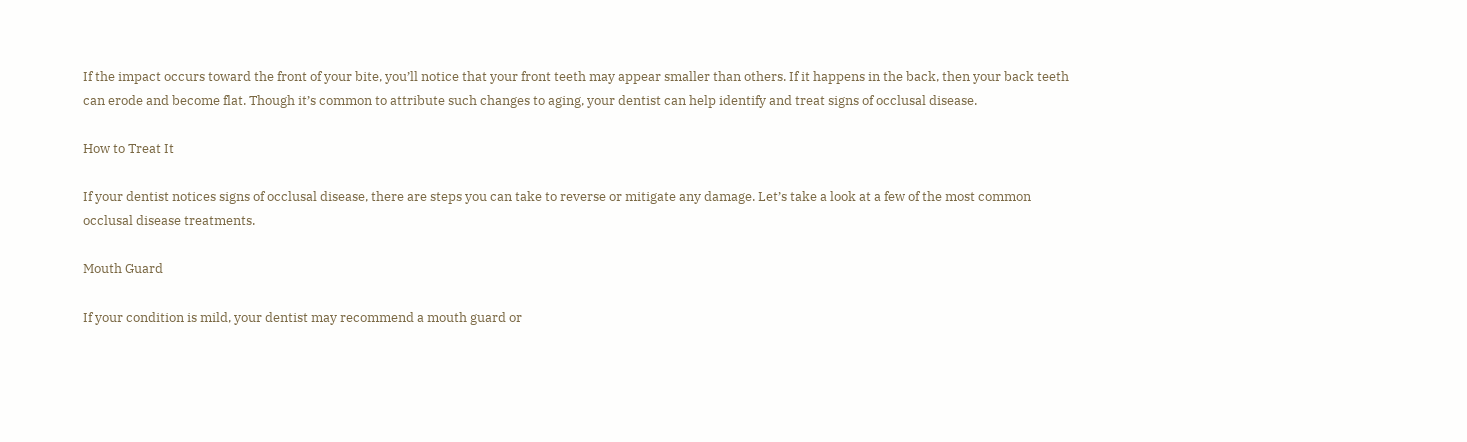If the impact occurs toward the front of your bite, you’ll notice that your front teeth may appear smaller than others. If it happens in the back, then your back teeth can erode and become flat. Though it’s common to attribute such changes to aging, your dentist can help identify and treat signs of occlusal disease.

How to Treat It

If your dentist notices signs of occlusal disease, there are steps you can take to reverse or mitigate any damage. Let’s take a look at a few of the most common occlusal disease treatments.

Mouth Guard

If your condition is mild, your dentist may recommend a mouth guard or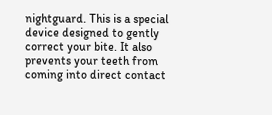nightguard. This is a special device designed to gently correct your bite. It also prevents your teeth from coming into direct contact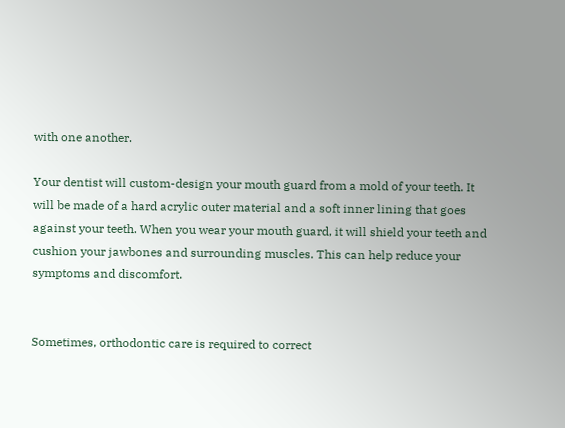with one another.

Your dentist will custom-design your mouth guard from a mold of your teeth. It will be made of a hard acrylic outer material and a soft inner lining that goes against your teeth. When you wear your mouth guard, it will shield your teeth and cushion your jawbones and surrounding muscles. This can help reduce your symptoms and discomfort.


Sometimes, orthodontic care is required to correct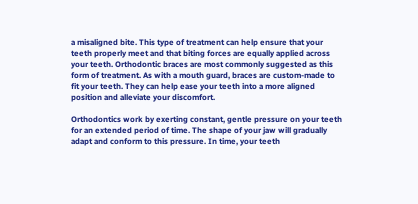a misaligned bite. This type of treatment can help ensure that your teeth properly meet and that biting forces are equally applied across your teeth. Orthodontic braces are most commonly suggested as this form of treatment. As with a mouth guard, braces are custom-made to fit your teeth. They can help ease your teeth into a more aligned position and alleviate your discomfort.

Orthodontics work by exerting constant, gentle pressure on your teeth for an extended period of time. The shape of your jaw will gradually adapt and conform to this pressure. In time, your teeth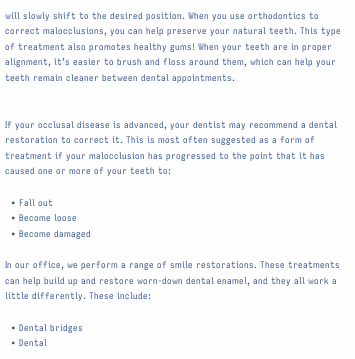will slowly shift to the desired position. When you use orthodontics to correct malocclusions, you can help preserve your natural teeth. This type of treatment also promotes healthy gums! When your teeth are in proper alignment, it’s easier to brush and floss around them, which can help your teeth remain cleaner between dental appointments.


If your occlusal disease is advanced, your dentist may recommend a dental restoration to correct it. This is most often suggested as a form of treatment if your malocclusion has progressed to the point that it has caused one or more of your teeth to:

  • Fall out
  • Become loose
  • Become damaged

In our office, we perform a range of smile restorations. These treatments can help build up and restore worn-down dental enamel, and they all work a little differently. These include:

  • Dental bridges
  • Dental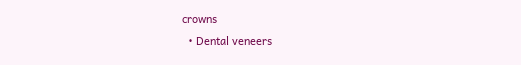crowns
  • Dental veneers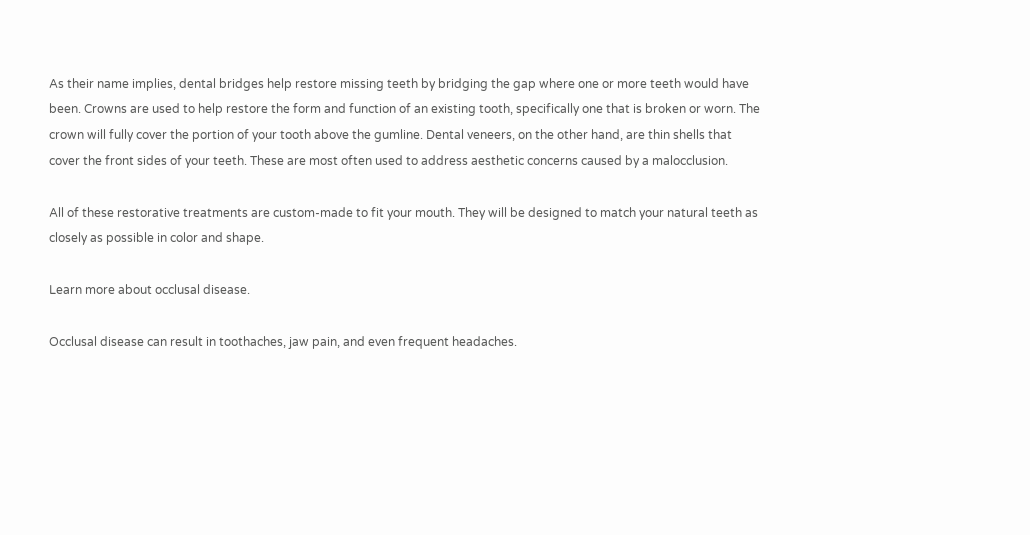As their name implies, dental bridges help restore missing teeth by bridging the gap where one or more teeth would have been. Crowns are used to help restore the form and function of an existing tooth, specifically one that is broken or worn. The crown will fully cover the portion of your tooth above the gumline. Dental veneers, on the other hand, are thin shells that cover the front sides of your teeth. These are most often used to address aesthetic concerns caused by a malocclusion.

All of these restorative treatments are custom-made to fit your mouth. They will be designed to match your natural teeth as closely as possible in color and shape.

Learn more about occlusal disease.

Occlusal disease can result in toothaches, jaw pain, and even frequent headaches.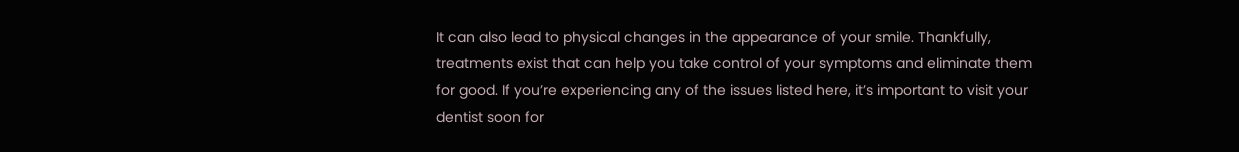It can also lead to physical changes in the appearance of your smile. Thankfully, treatments exist that can help you take control of your symptoms and eliminate them for good. If you’re experiencing any of the issues listed here, it’s important to visit your dentist soon for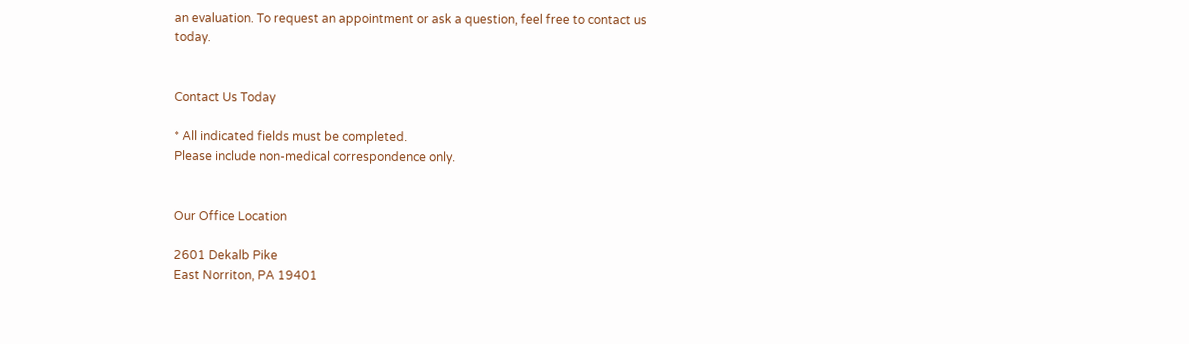an evaluation. To request an appointment or ask a question, feel free to contact us today.


Contact Us Today

* All indicated fields must be completed.
Please include non-medical correspondence only.


Our Office Location

2601 Dekalb Pike
East Norriton, PA 19401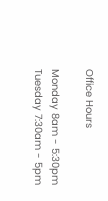Office Hours

Monday 8am - 5:30pm
Tuesday 7:30am - 5pm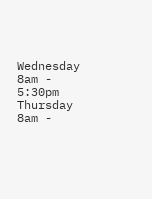Wednesday 8am - 5:30pm
Thursday 8am -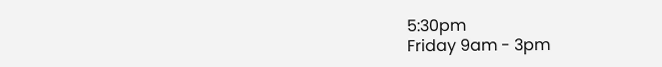5:30pm
Friday 9am - 3pm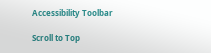Accessibility Toolbar

Scroll to Top